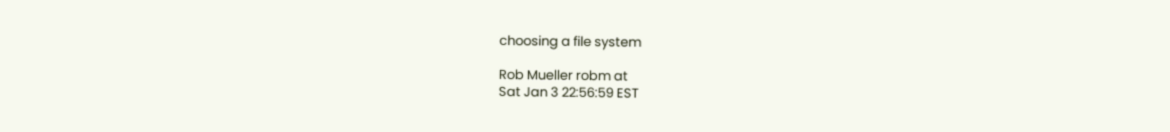choosing a file system

Rob Mueller robm at
Sat Jan 3 22:56:59 EST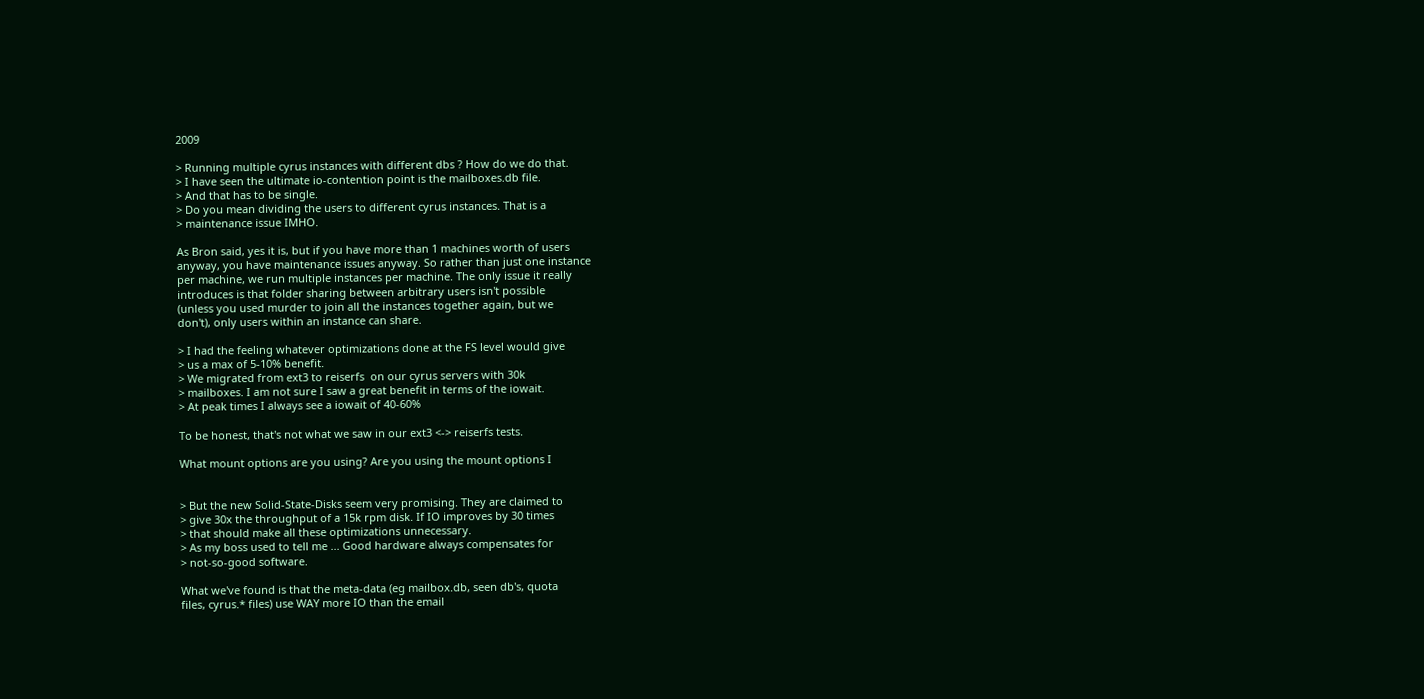2009

> Running multiple cyrus instances with different dbs ? How do we do that.
> I have seen the ultimate io-contention point is the mailboxes.db file.
> And that has to be single.
> Do you mean dividing the users to different cyrus instances. That is a
> maintenance issue IMHO.

As Bron said, yes it is, but if you have more than 1 machines worth of users
anyway, you have maintenance issues anyway. So rather than just one instance
per machine, we run multiple instances per machine. The only issue it really
introduces is that folder sharing between arbitrary users isn't possible
(unless you used murder to join all the instances together again, but we
don't), only users within an instance can share.

> I had the feeling whatever optimizations done at the FS level would give
> us a max of 5-10% benefit.
> We migrated from ext3 to reiserfs  on our cyrus servers with 30k
> mailboxes. I am not sure I saw a great benefit in terms of the iowait.
> At peak times I always see a iowait of 40-60%

To be honest, that's not what we saw in our ext3 <-> reiserfs tests.

What mount options are you using? Are you using the mount options I


> But the new Solid-State-Disks seem very promising. They are claimed to
> give 30x the throughput of a 15k rpm disk. If IO improves by 30 times
> that should make all these optimizations unnecessary.
> As my boss used to tell me ... Good hardware always compensates for
> not-so-good software.

What we've found is that the meta-data (eg mailbox.db, seen db's, quota
files, cyrus.* files) use WAY more IO than the email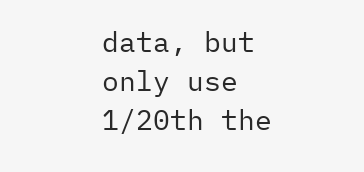data, but only use
1/20th the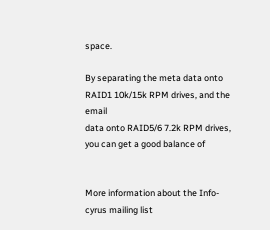space.

By separating the meta data onto RAID1 10k/15k RPM drives, and the email
data onto RAID5/6 7.2k RPM drives, you can get a good balance of


More information about the Info-cyrus mailing list